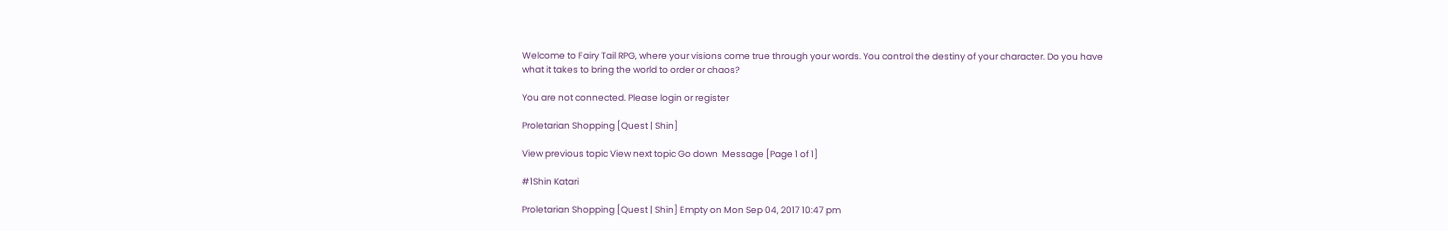Welcome to Fairy Tail RPG, where your visions come true through your words. You control the destiny of your character. Do you have what it takes to bring the world to order or chaos?

You are not connected. Please login or register

Proletarian Shopping [Quest | Shin]

View previous topic View next topic Go down  Message [Page 1 of 1]

#1Shin Katari

Proletarian Shopping [Quest | Shin] Empty on Mon Sep 04, 2017 10:47 pm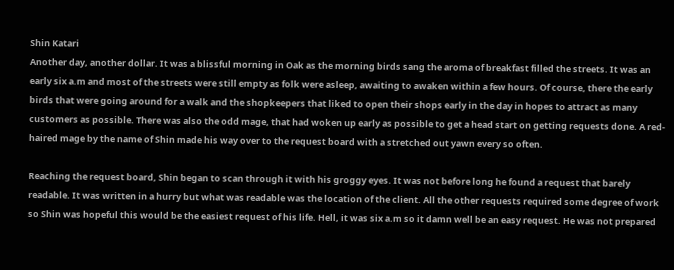Shin Katari
Another day, another dollar. It was a blissful morning in Oak as the morning birds sang the aroma of breakfast filled the streets. It was an early six a.m and most of the streets were still empty as folk were asleep, awaiting to awaken within a few hours. Of course, there the early birds that were going around for a walk and the shopkeepers that liked to open their shops early in the day in hopes to attract as many customers as possible. There was also the odd mage, that had woken up early as possible to get a head start on getting requests done. A red-haired mage by the name of Shin made his way over to the request board with a stretched out yawn every so often.

Reaching the request board, Shin began to scan through it with his groggy eyes. It was not before long he found a request that barely readable. It was written in a hurry but what was readable was the location of the client. All the other requests required some degree of work so Shin was hopeful this would be the easiest request of his life. Hell, it was six a.m so it damn well be an easy request. He was not prepared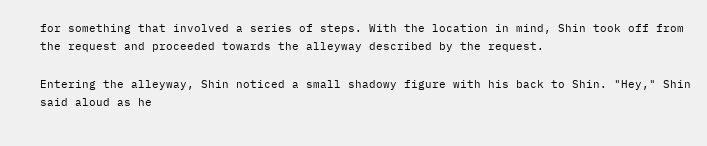for something that involved a series of steps. With the location in mind, Shin took off from the request and proceeded towards the alleyway described by the request.

Entering the alleyway, Shin noticed a small shadowy figure with his back to Shin. "Hey," Shin said aloud as he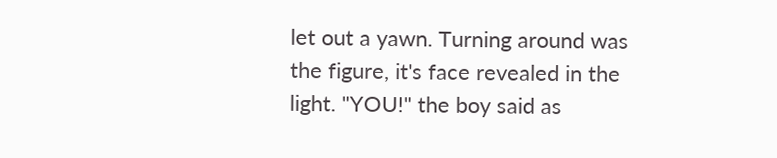let out a yawn. Turning around was the figure, it's face revealed in the light. "YOU!" the boy said as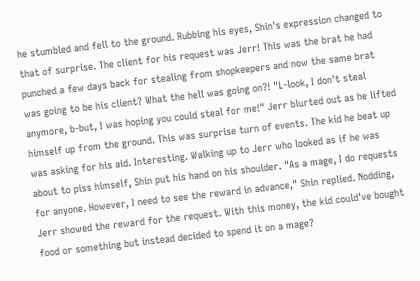he stumbled and fell to the ground. Rubbing his eyes, Shin's expression changed to that of surprise. The client for his request was Jerr! This was the brat he had punched a few days back for stealing from shopkeepers and now the same brat was going to be his client? What the hell was going on?! "L-look, I don't steal anymore, b-but, I was hoping you could steal for me!" Jerr blurted out as he lifted himself up from the ground. This was surprise turn of events. The kid he beat up was asking for his aid. Interesting. Walking up to Jerr who looked as if he was about to piss himself, Shin put his hand on his shoulder. "As a mage, I do requests for anyone. However, I need to see the reward in advance," Shin replied. Nodding, Jerr showed the reward for the request. With this money, the kid could've bought food or something but instead decided to spend it on a mage?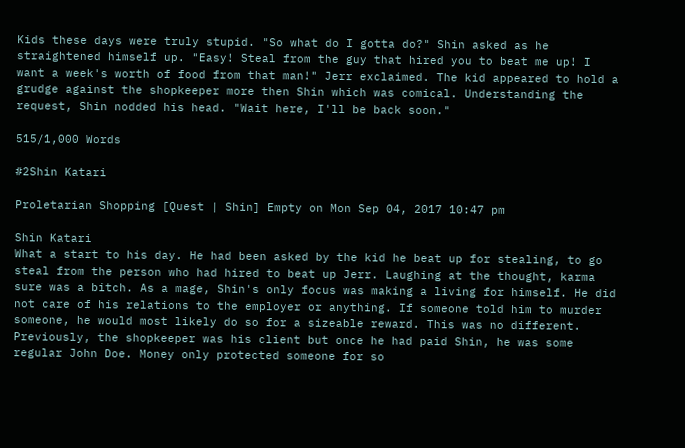Kids these days were truly stupid. "So what do I gotta do?" Shin asked as he straightened himself up. "Easy! Steal from the guy that hired you to beat me up! I want a week's worth of food from that man!" Jerr exclaimed. The kid appeared to hold a grudge against the shopkeeper more then Shin which was comical. Understanding the request, Shin nodded his head. "Wait here, I'll be back soon."

515/1,000 Words

#2Shin Katari

Proletarian Shopping [Quest | Shin] Empty on Mon Sep 04, 2017 10:47 pm

Shin Katari
What a start to his day. He had been asked by the kid he beat up for stealing, to go steal from the person who had hired to beat up Jerr. Laughing at the thought, karma sure was a bitch. As a mage, Shin's only focus was making a living for himself. He did not care of his relations to the employer or anything. If someone told him to murder someone, he would most likely do so for a sizeable reward. This was no different. Previously, the shopkeeper was his client but once he had paid Shin, he was some regular John Doe. Money only protected someone for so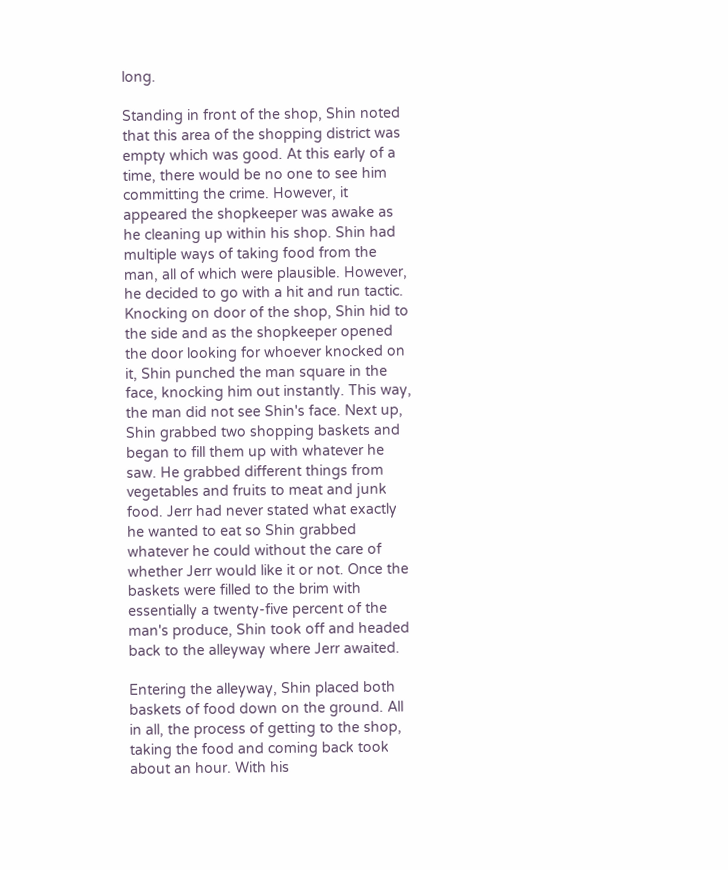long.

Standing in front of the shop, Shin noted that this area of the shopping district was empty which was good. At this early of a time, there would be no one to see him committing the crime. However, it appeared the shopkeeper was awake as he cleaning up within his shop. Shin had multiple ways of taking food from the man, all of which were plausible. However, he decided to go with a hit and run tactic. Knocking on door of the shop, Shin hid to the side and as the shopkeeper opened the door looking for whoever knocked on it, Shin punched the man square in the face, knocking him out instantly. This way, the man did not see Shin's face. Next up, Shin grabbed two shopping baskets and began to fill them up with whatever he saw. He grabbed different things from vegetables and fruits to meat and junk food. Jerr had never stated what exactly he wanted to eat so Shin grabbed whatever he could without the care of whether Jerr would like it or not. Once the baskets were filled to the brim with essentially a twenty-five percent of the man's produce, Shin took off and headed back to the alleyway where Jerr awaited.

Entering the alleyway, Shin placed both baskets of food down on the ground. All in all, the process of getting to the shop, taking the food and coming back took about an hour. With his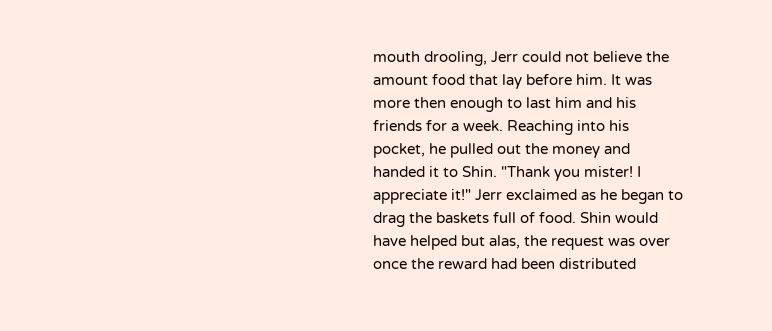mouth drooling, Jerr could not believe the amount food that lay before him. It was more then enough to last him and his friends for a week. Reaching into his pocket, he pulled out the money and handed it to Shin. "Thank you mister! I appreciate it!" Jerr exclaimed as he began to drag the baskets full of food. Shin would have helped but alas, the request was over once the reward had been distributed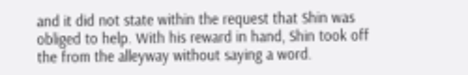and it did not state within the request that Shin was obliged to help. With his reward in hand, Shin took off the from the alleyway without saying a word.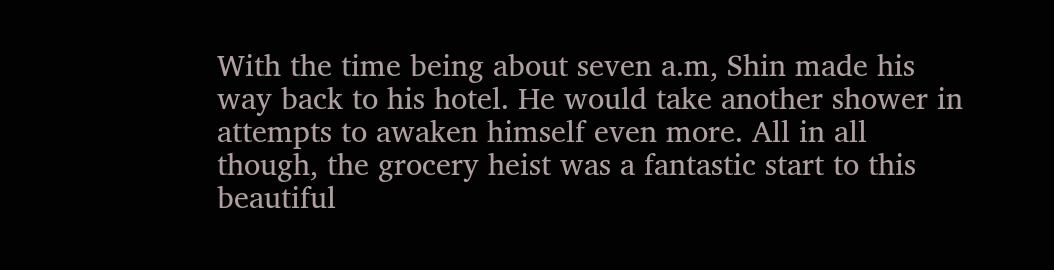With the time being about seven a.m, Shin made his way back to his hotel. He would take another shower in attempts to awaken himself even more. All in all though, the grocery heist was a fantastic start to this beautiful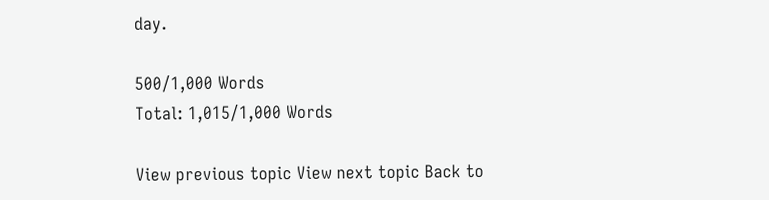day.

500/1,000 Words
Total: 1,015/1,000 Words

View previous topic View next topic Back to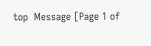top  Message [Page 1 of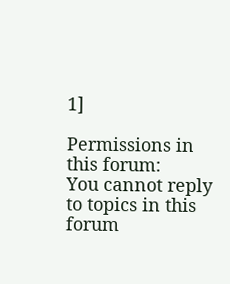1]

Permissions in this forum:
You cannot reply to topics in this forum